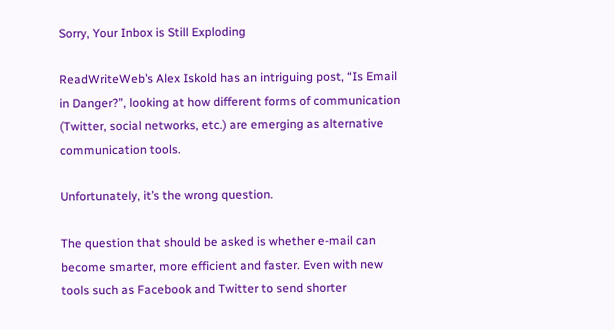Sorry, Your Inbox is Still Exploding

ReadWriteWeb’s Alex Iskold has an intriguing post, “Is Email in Danger?”, looking at how different forms of communication (Twitter, social networks, etc.) are emerging as alternative communication tools.

Unfortunately, it’s the wrong question.

The question that should be asked is whether e-mail can become smarter, more efficient and faster. Even with new tools such as Facebook and Twitter to send shorter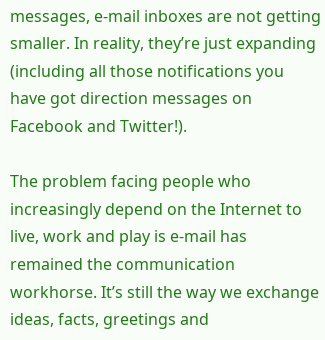messages, e-mail inboxes are not getting smaller. In reality, they’re just expanding (including all those notifications you have got direction messages on Facebook and Twitter!).

The problem facing people who increasingly depend on the Internet to live, work and play is e-mail has remained the communication workhorse. It’s still the way we exchange ideas, facts, greetings and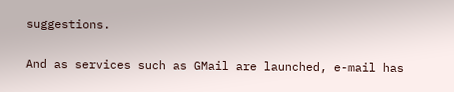suggestions.

And as services such as GMail are launched, e-mail has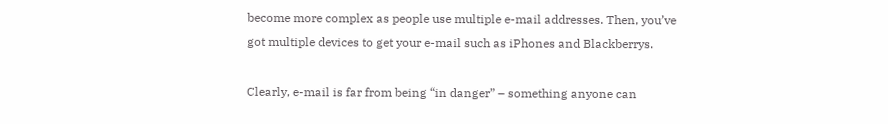become more complex as people use multiple e-mail addresses. Then, you’ve got multiple devices to get your e-mail such as iPhones and Blackberrys.

Clearly, e-mail is far from being “in danger” – something anyone can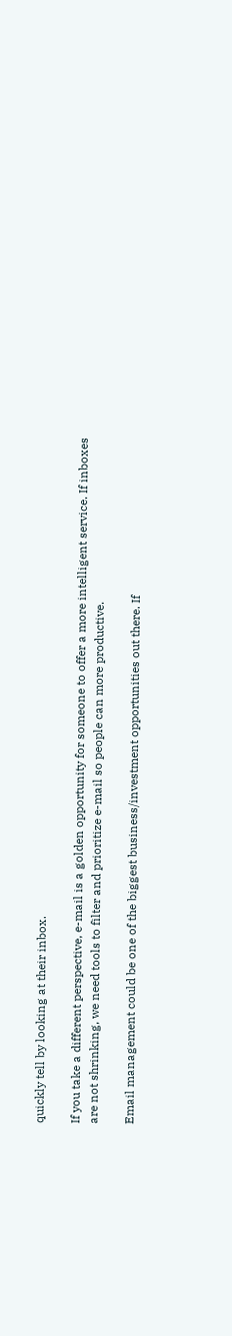quickly tell by looking at their inbox.

If you take a different perspective, e-mail is a golden opportunity for someone to offer a more intelligent service. If inboxes are not shrinking, we need tools to filter and prioritize e-mail so people can more productive.

Email management could be one of the biggest business/investment opportunities out there. If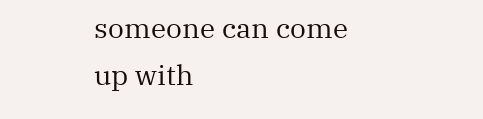someone can come up with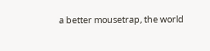a better mousetrap, the world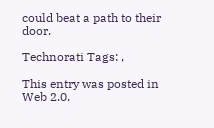could beat a path to their door.

Technorati Tags: ,

This entry was posted in Web 2.0.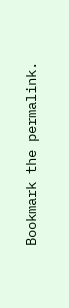Bookmark the permalink.